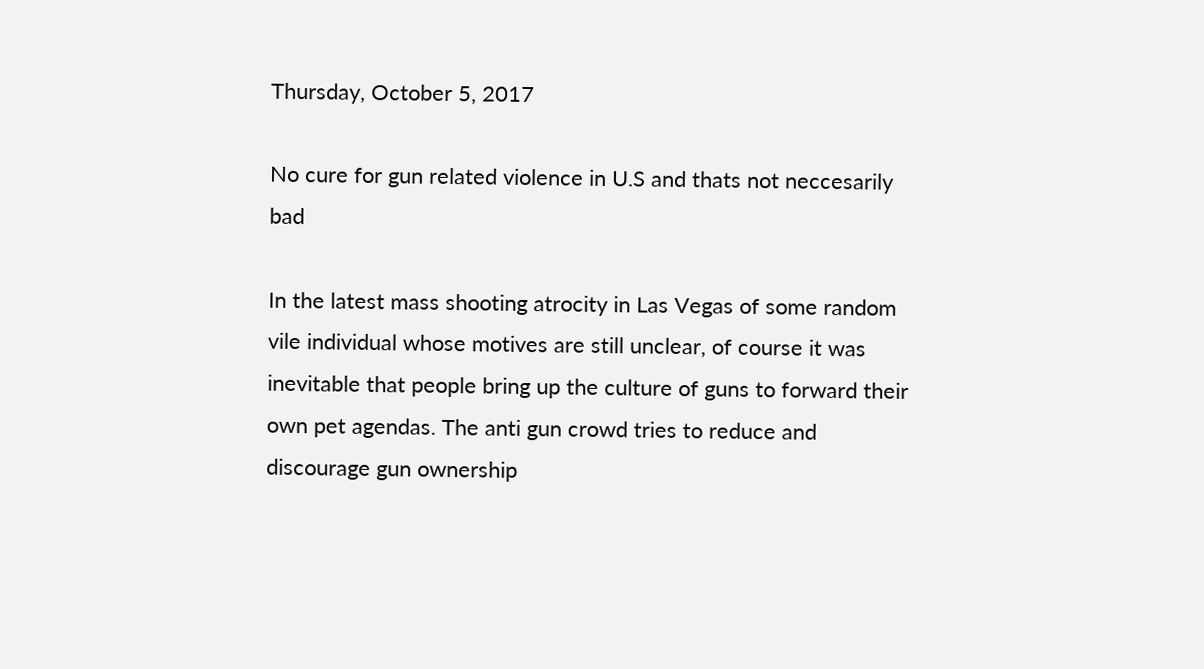Thursday, October 5, 2017

No cure for gun related violence in U.S and thats not neccesarily bad

In the latest mass shooting atrocity in Las Vegas of some random vile individual whose motives are still unclear, of course it was inevitable that people bring up the culture of guns to forward their own pet agendas. The anti gun crowd tries to reduce and discourage gun ownership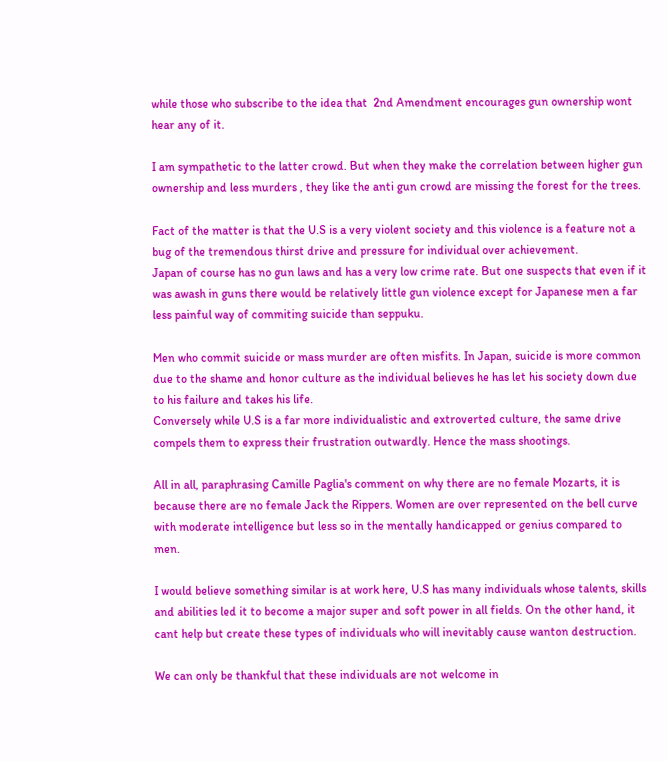while those who subscribe to the idea that  2nd Amendment encourages gun ownership wont hear any of it.

I am sympathetic to the latter crowd. But when they make the correlation between higher gun ownership and less murders , they like the anti gun crowd are missing the forest for the trees.

Fact of the matter is that the U.S is a very violent society and this violence is a feature not a bug of the tremendous thirst drive and pressure for individual over achievement.
Japan of course has no gun laws and has a very low crime rate. But one suspects that even if it was awash in guns there would be relatively little gun violence except for Japanese men a far less painful way of commiting suicide than seppuku.

Men who commit suicide or mass murder are often misfits. In Japan, suicide is more common due to the shame and honor culture as the individual believes he has let his society down due to his failure and takes his life.
Conversely while U.S is a far more individualistic and extroverted culture, the same drive compels them to express their frustration outwardly. Hence the mass shootings.

All in all, paraphrasing Camille Paglia's comment on why there are no female Mozarts, it is because there are no female Jack the Rippers. Women are over represented on the bell curve with moderate intelligence but less so in the mentally handicapped or genius compared to men.

I would believe something similar is at work here, U.S has many individuals whose talents, skills and abilities led it to become a major super and soft power in all fields. On the other hand, it cant help but create these types of individuals who will inevitably cause wanton destruction.

We can only be thankful that these individuals are not welcome in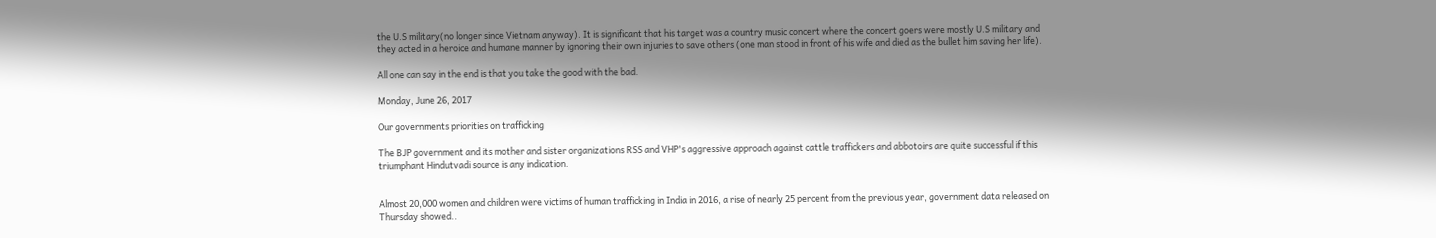the U.S military(no longer since Vietnam anyway). It is significant that his target was a country music concert where the concert goers were mostly U.S military and they acted in a heroice and humane manner by ignoring their own injuries to save others (one man stood in front of his wife and died as the bullet him saving her life).

All one can say in the end is that you take the good with the bad.

Monday, June 26, 2017

Our governments priorities on trafficking

The BJP government and its mother and sister organizations RSS and VHP's aggressive approach against cattle traffickers and abbotoirs are quite successful if this triumphant Hindutvadi source is any indication.


Almost 20,000 women and children were victims of human trafficking in India in 2016, a rise of nearly 25 percent from the previous year, government data released on Thursday showed..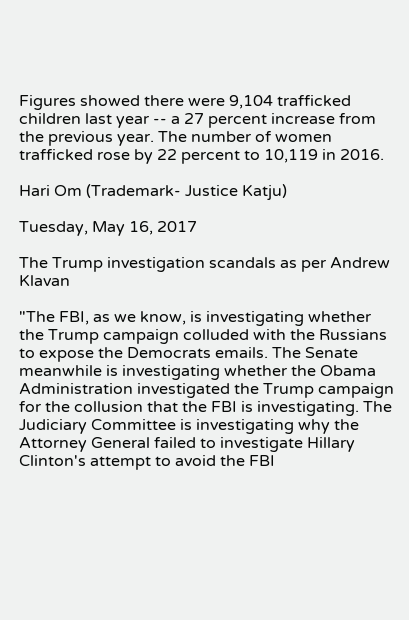Figures showed there were 9,104 trafficked children last year -- a 27 percent increase from the previous year. The number of women trafficked rose by 22 percent to 10,119 in 2016.

Hari Om (Trademark- Justice Katju)

Tuesday, May 16, 2017

The Trump investigation scandals as per Andrew Klavan

"The FBI, as we know, is investigating whether the Trump campaign colluded with the Russians to expose the Democrats emails. The Senate meanwhile is investigating whether the Obama Administration investigated the Trump campaign for the collusion that the FBI is investigating. The Judiciary Committee is investigating why the Attorney General failed to investigate Hillary Clinton's attempt to avoid the FBI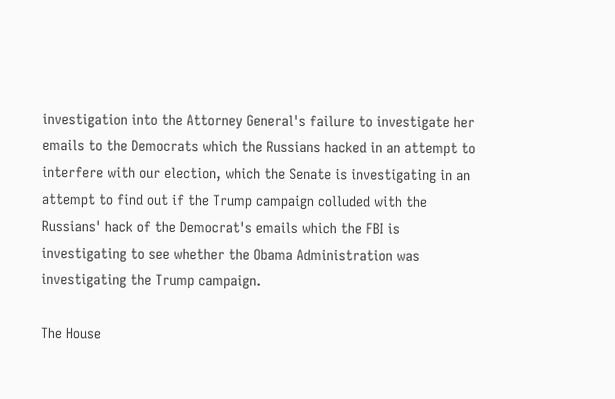investigation into the Attorney General's failure to investigate her emails to the Democrats which the Russians hacked in an attempt to interfere with our election, which the Senate is investigating in an attempt to find out if the Trump campaign colluded with the Russians' hack of the Democrat's emails which the FBI is investigating to see whether the Obama Administration was investigating the Trump campaign.

The House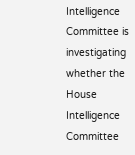Intelligence Committee is investigating whether the House Intelligence Committee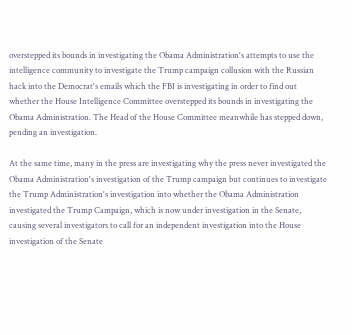overstepped its bounds in investigating the Obama Administration's attempts to use the intelligence community to investigate the Trump campaign collusion with the Russian hack into the Democrat's emails which the FBI is investigating in order to find out whether the House Intelligence Committee overstepped its bounds in investigating the Obama Administration. The Head of the House Committee meanwhile has stepped down, pending an investigation.

At the same time, many in the press are investigating why the press never investigated the Obama Administration's investigation of the Trump campaign but continues to investigate the Trump Administration's investigation into whether the Obama Administration investigated the Trump Campaign, which is now under investigation in the Senate, causing several investigators to call for an independent investigation into the House investigation of the Senate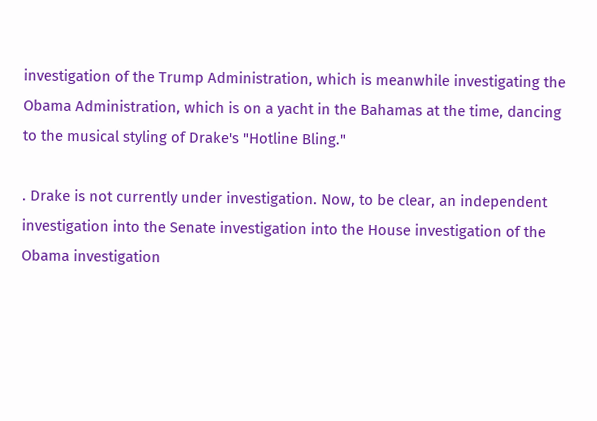investigation of the Trump Administration, which is meanwhile investigating the Obama Administration, which is on a yacht in the Bahamas at the time, dancing to the musical styling of Drake's "Hotline Bling."

. Drake is not currently under investigation. Now, to be clear, an independent investigation into the Senate investigation into the House investigation of the Obama investigation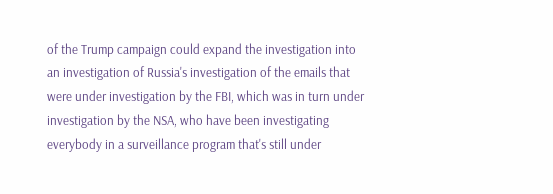of the Trump campaign could expand the investigation into an investigation of Russia's investigation of the emails that were under investigation by the FBI, which was in turn under investigation by the NSA, who have been investigating everybody in a surveillance program that's still under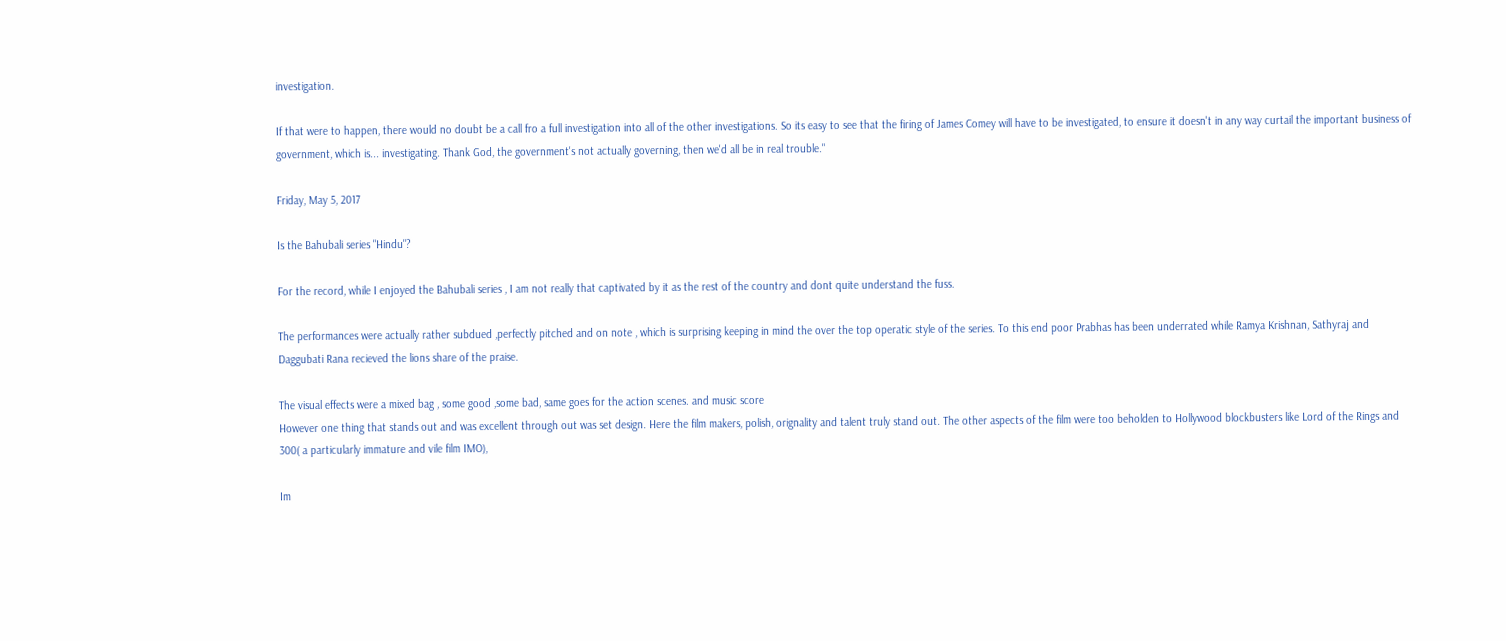investigation.

If that were to happen, there would no doubt be a call fro a full investigation into all of the other investigations. So its easy to see that the firing of James Comey will have to be investigated, to ensure it doesn't in any way curtail the important business of government, which is... investigating. Thank God, the government's not actually governing, then we'd all be in real trouble."

Friday, May 5, 2017

Is the Bahubali series "Hindu"?

For the record, while I enjoyed the Bahubali series , I am not really that captivated by it as the rest of the country and dont quite understand the fuss.

The performances were actually rather subdued ,perfectly pitched and on note , which is surprising keeping in mind the over the top operatic style of the series. To this end poor Prabhas has been underrated while Ramya Krishnan, Sathyraj and Daggubati Rana recieved the lions share of the praise.

The visual effects were a mixed bag , some good ,some bad, same goes for the action scenes. and music score
However one thing that stands out and was excellent through out was set design. Here the film makers, polish, orignality and talent truly stand out. The other aspects of the film were too beholden to Hollywood blockbusters like Lord of the Rings and 300( a particularly immature and vile film IMO),

Im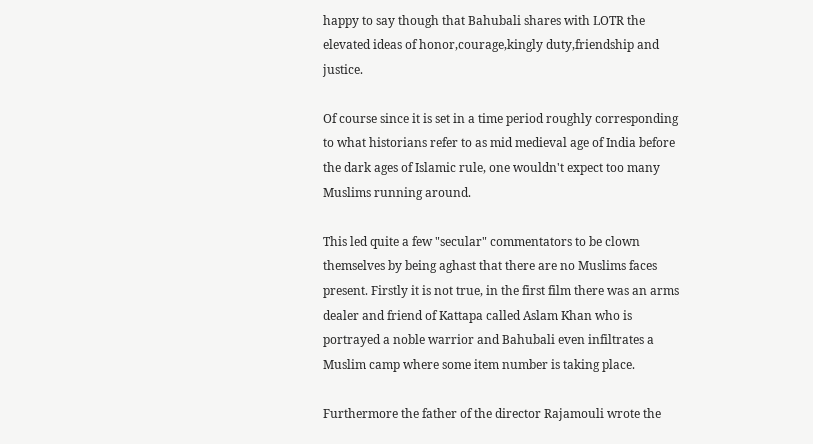happy to say though that Bahubali shares with LOTR the elevated ideas of honor,courage,kingly duty,friendship and justice.

Of course since it is set in a time period roughly corresponding to what historians refer to as mid medieval age of India before the dark ages of Islamic rule, one wouldn't expect too many Muslims running around.

This led quite a few "secular" commentators to be clown themselves by being aghast that there are no Muslims faces present. Firstly it is not true, in the first film there was an arms dealer and friend of Kattapa called Aslam Khan who is portrayed a noble warrior and Bahubali even infiltrates a Muslim camp where some item number is taking place.

Furthermore the father of the director Rajamouli wrote the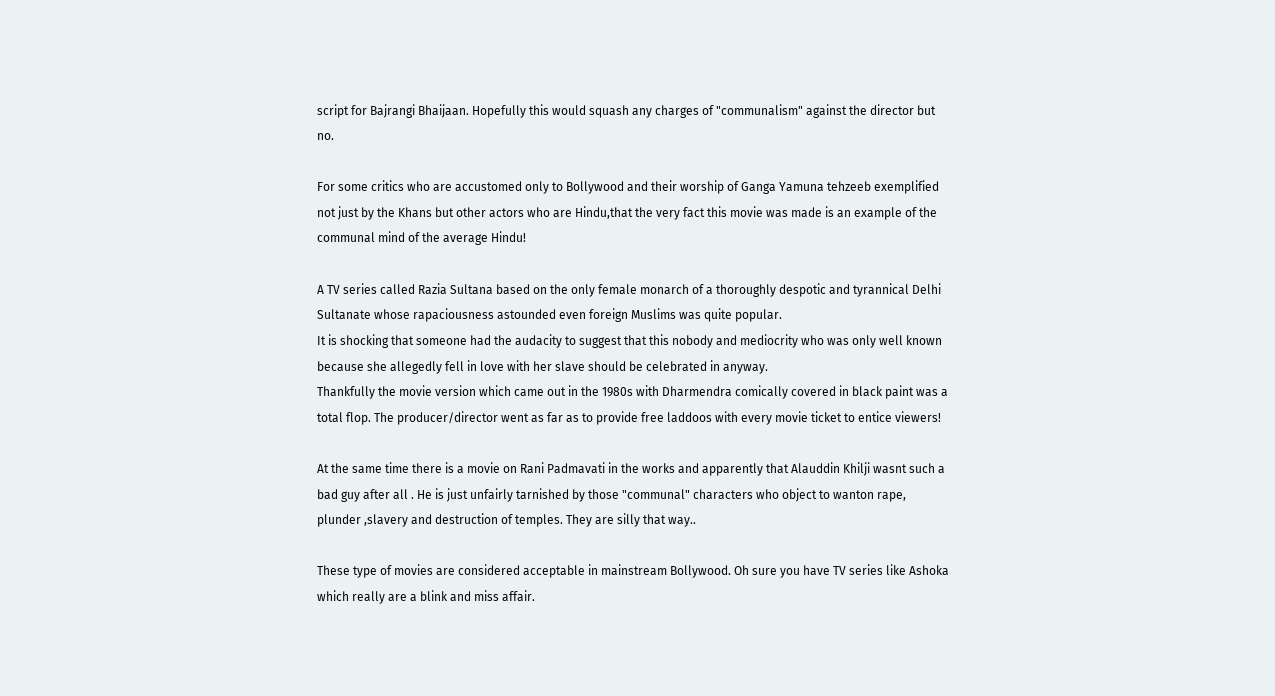script for Bajrangi Bhaijaan. Hopefully this would squash any charges of "communalism" against the director but no.

For some critics who are accustomed only to Bollywood and their worship of Ganga Yamuna tehzeeb exemplified not just by the Khans but other actors who are Hindu,that the very fact this movie was made is an example of the communal mind of the average Hindu!

A TV series called Razia Sultana based on the only female monarch of a thoroughly despotic and tyrannical Delhi Sultanate whose rapaciousness astounded even foreign Muslims was quite popular.
It is shocking that someone had the audacity to suggest that this nobody and mediocrity who was only well known because she allegedly fell in love with her slave should be celebrated in anyway.
Thankfully the movie version which came out in the 1980s with Dharmendra comically covered in black paint was a total flop. The producer/director went as far as to provide free laddoos with every movie ticket to entice viewers!

At the same time there is a movie on Rani Padmavati in the works and apparently that Alauddin Khilji wasnt such a bad guy after all . He is just unfairly tarnished by those "communal" characters who object to wanton rape, plunder ,slavery and destruction of temples. They are silly that way..

These type of movies are considered acceptable in mainstream Bollywood. Oh sure you have TV series like Ashoka which really are a blink and miss affair.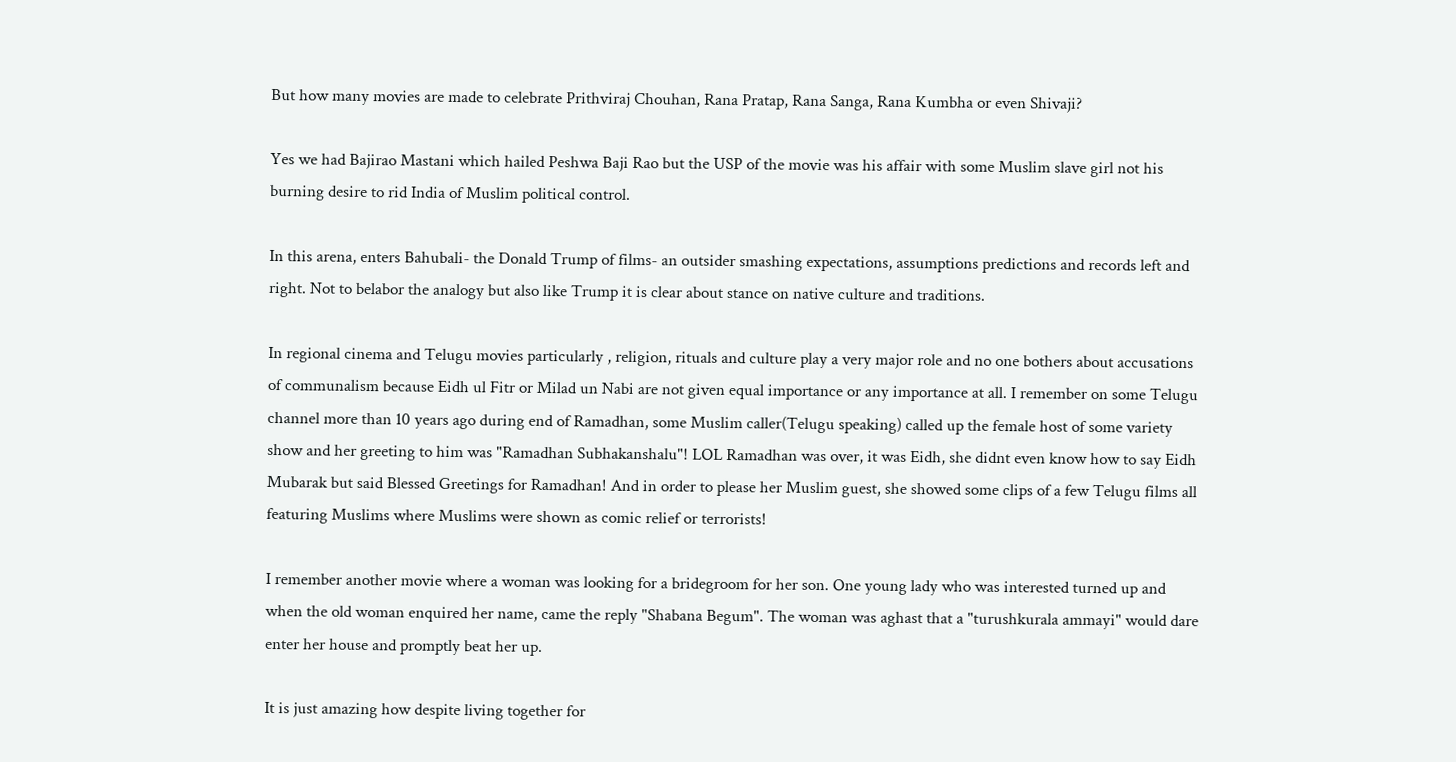But how many movies are made to celebrate Prithviraj Chouhan, Rana Pratap, Rana Sanga, Rana Kumbha or even Shivaji?

Yes we had Bajirao Mastani which hailed Peshwa Baji Rao but the USP of the movie was his affair with some Muslim slave girl not his burning desire to rid India of Muslim political control.

In this arena, enters Bahubali- the Donald Trump of films- an outsider smashing expectations, assumptions predictions and records left and right. Not to belabor the analogy but also like Trump it is clear about stance on native culture and traditions.

In regional cinema and Telugu movies particularly , religion, rituals and culture play a very major role and no one bothers about accusations of communalism because Eidh ul Fitr or Milad un Nabi are not given equal importance or any importance at all. I remember on some Telugu channel more than 10 years ago during end of Ramadhan, some Muslim caller(Telugu speaking) called up the female host of some variety show and her greeting to him was "Ramadhan Subhakanshalu"! LOL Ramadhan was over, it was Eidh, she didnt even know how to say Eidh Mubarak but said Blessed Greetings for Ramadhan! And in order to please her Muslim guest, she showed some clips of a few Telugu films all featuring Muslims where Muslims were shown as comic relief or terrorists!

I remember another movie where a woman was looking for a bridegroom for her son. One young lady who was interested turned up and when the old woman enquired her name, came the reply "Shabana Begum". The woman was aghast that a "turushkurala ammayi" would dare enter her house and promptly beat her up.

It is just amazing how despite living together for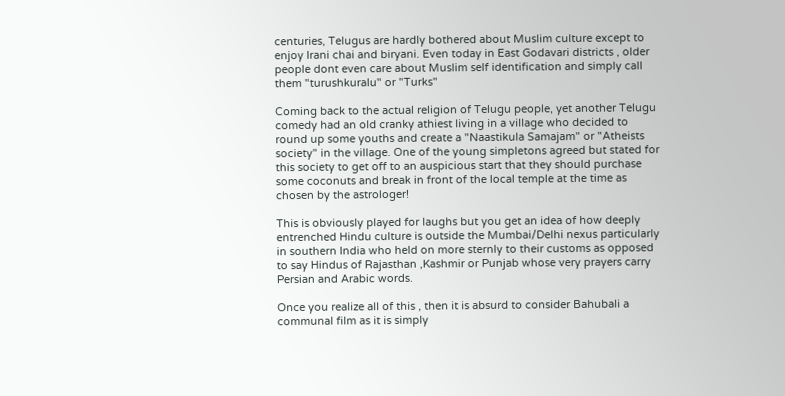centuries, Telugus are hardly bothered about Muslim culture except to enjoy Irani chai and biryani. Even today in East Godavari districts , older people dont even care about Muslim self identification and simply call them "turushkuralu" or "Turks"

Coming back to the actual religion of Telugu people, yet another Telugu comedy had an old cranky athiest living in a village who decided to round up some youths and create a "Naastikula Samajam" or "Atheists society" in the village. One of the young simpletons agreed but stated for this society to get off to an auspicious start that they should purchase some coconuts and break in front of the local temple at the time as chosen by the astrologer!

This is obviously played for laughs but you get an idea of how deeply entrenched Hindu culture is outside the Mumbai/Delhi nexus particularly in southern India who held on more sternly to their customs as opposed to say Hindus of Rajasthan ,Kashmir or Punjab whose very prayers carry Persian and Arabic words.

Once you realize all of this , then it is absurd to consider Bahubali a communal film as it is simply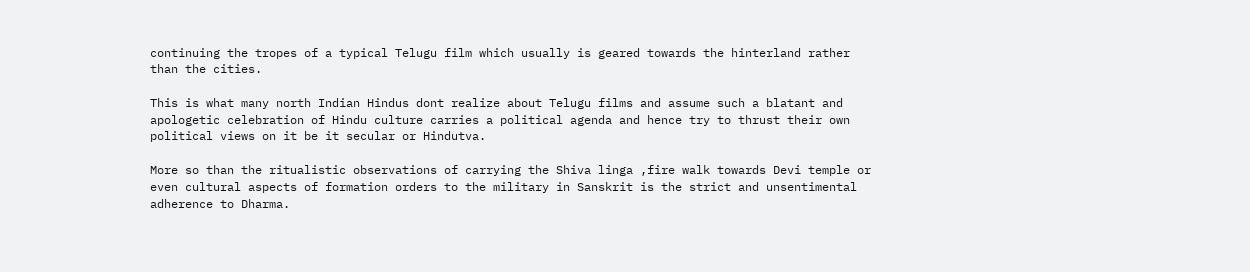continuing the tropes of a typical Telugu film which usually is geared towards the hinterland rather than the cities.

This is what many north Indian Hindus dont realize about Telugu films and assume such a blatant and apologetic celebration of Hindu culture carries a political agenda and hence try to thrust their own political views on it be it secular or Hindutva.

More so than the ritualistic observations of carrying the Shiva linga ,fire walk towards Devi temple or even cultural aspects of formation orders to the military in Sanskrit is the strict and unsentimental adherence to Dharma.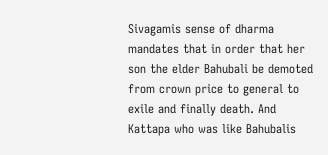Sivagamis sense of dharma mandates that in order that her son the elder Bahubali be demoted from crown price to general to exile and finally death. And Kattapa who was like Bahubalis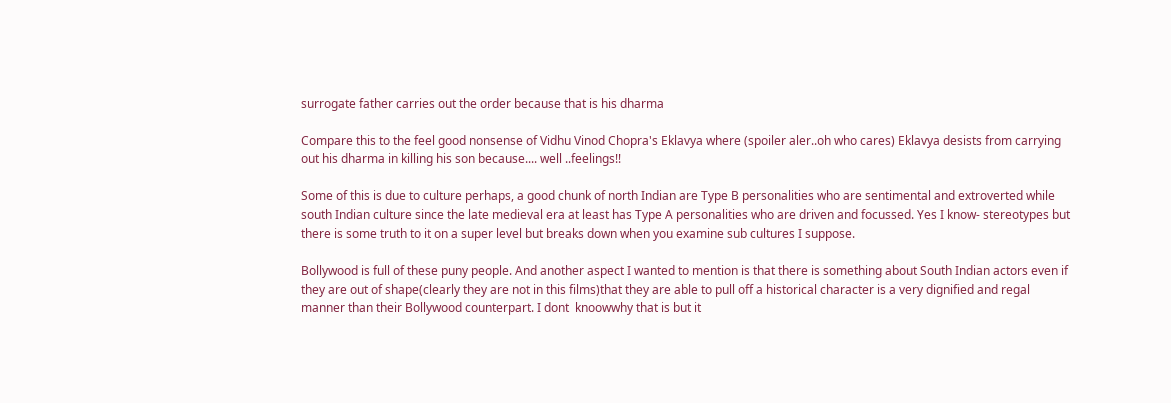surrogate father carries out the order because that is his dharma

Compare this to the feel good nonsense of Vidhu Vinod Chopra's Eklavya where (spoiler aler..oh who cares) Eklavya desists from carrying out his dharma in killing his son because.... well ..feelings!!

Some of this is due to culture perhaps, a good chunk of north Indian are Type B personalities who are sentimental and extroverted while south Indian culture since the late medieval era at least has Type A personalities who are driven and focussed. Yes I know- stereotypes but there is some truth to it on a super level but breaks down when you examine sub cultures I suppose.

Bollywood is full of these puny people. And another aspect I wanted to mention is that there is something about South Indian actors even if they are out of shape(clearly they are not in this films)that they are able to pull off a historical character is a very dignified and regal manner than their Bollywood counterpart. I dont  knoowwhy that is but it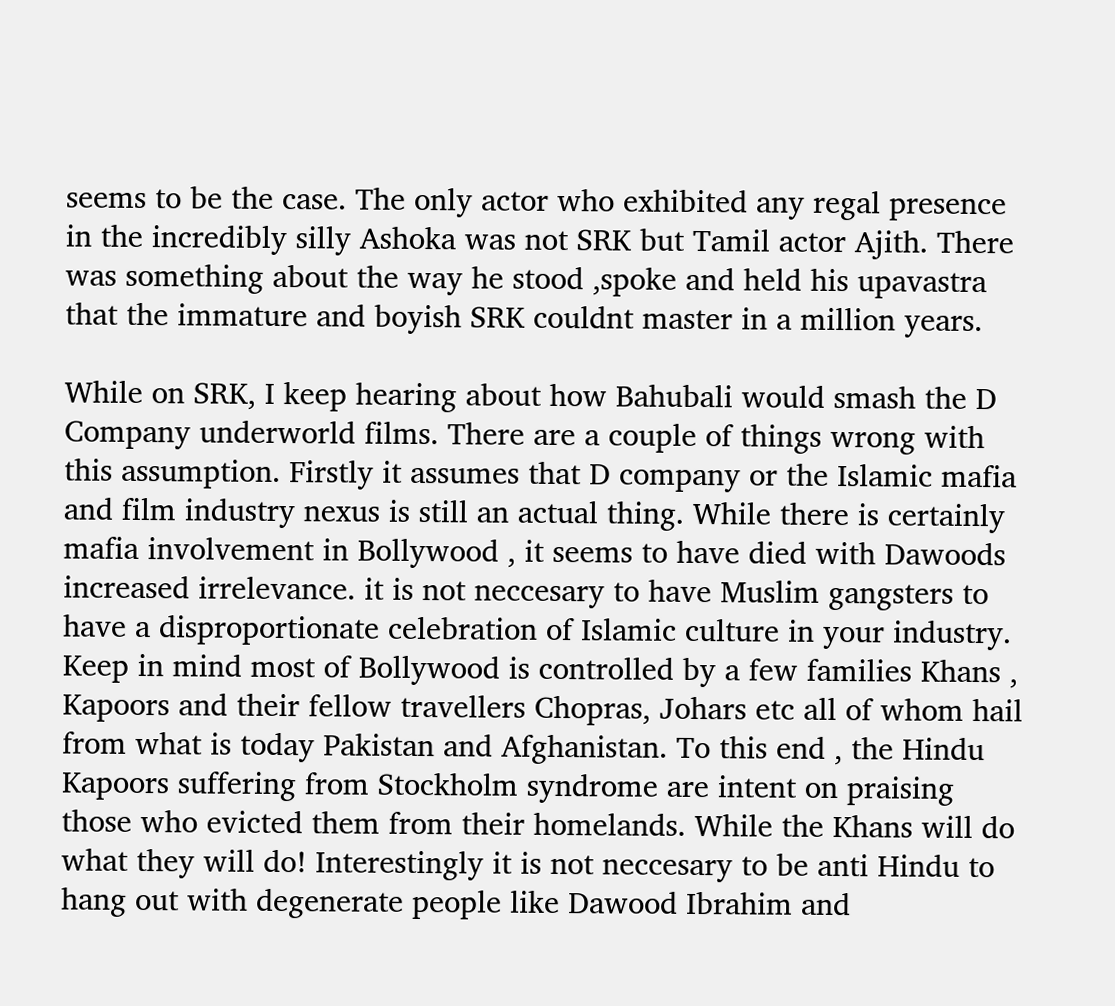seems to be the case. The only actor who exhibited any regal presence in the incredibly silly Ashoka was not SRK but Tamil actor Ajith. There was something about the way he stood ,spoke and held his upavastra that the immature and boyish SRK couldnt master in a million years.

While on SRK, I keep hearing about how Bahubali would smash the D Company underworld films. There are a couple of things wrong with this assumption. Firstly it assumes that D company or the Islamic mafia and film industry nexus is still an actual thing. While there is certainly mafia involvement in Bollywood , it seems to have died with Dawoods increased irrelevance. it is not neccesary to have Muslim gangsters to have a disproportionate celebration of Islamic culture in your industry. Keep in mind most of Bollywood is controlled by a few families Khans , Kapoors and their fellow travellers Chopras, Johars etc all of whom hail from what is today Pakistan and Afghanistan. To this end , the Hindu Kapoors suffering from Stockholm syndrome are intent on praising those who evicted them from their homelands. While the Khans will do what they will do! Interestingly it is not neccesary to be anti Hindu to hang out with degenerate people like Dawood Ibrahim and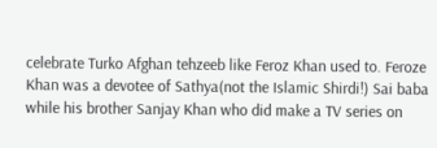celebrate Turko Afghan tehzeeb like Feroz Khan used to. Feroze Khan was a devotee of Sathya(not the Islamic Shirdi!) Sai baba while his brother Sanjay Khan who did make a TV series on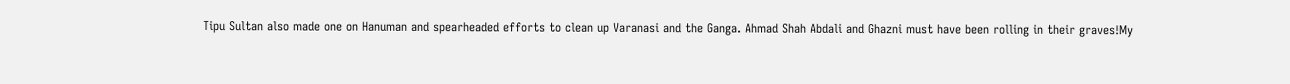Tipu Sultan also made one on Hanuman and spearheaded efforts to clean up Varanasi and the Ganga. Ahmad Shah Abdali and Ghazni must have been rolling in their graves!My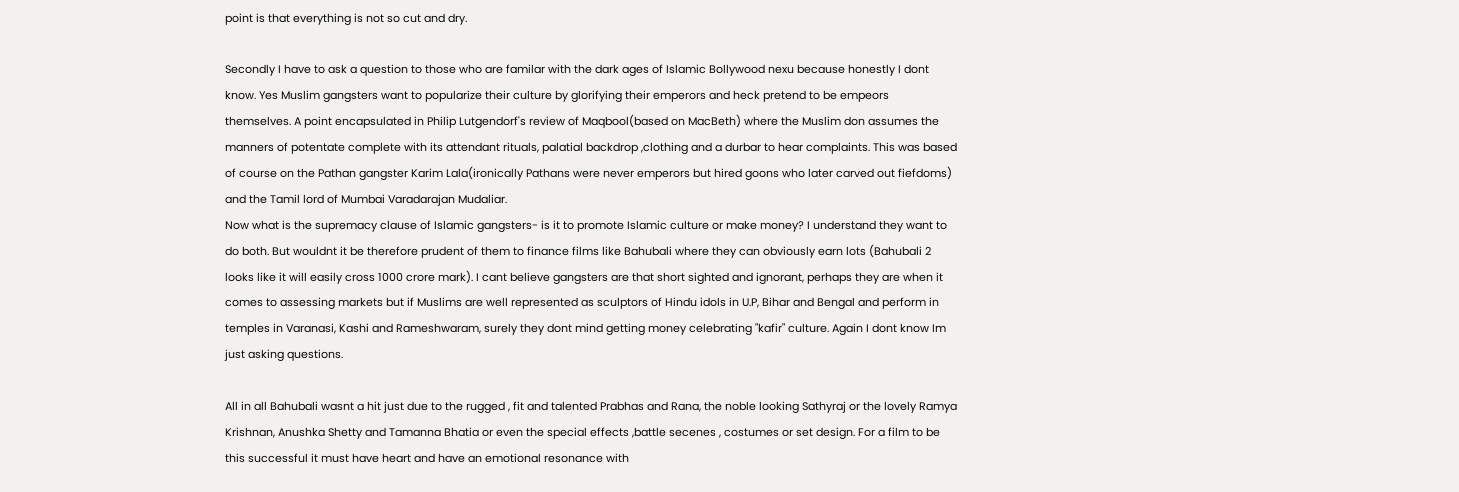point is that everything is not so cut and dry.

Secondly I have to ask a question to those who are familar with the dark ages of Islamic Bollywood nexu because honestly I dont know. Yes Muslim gangsters want to popularize their culture by glorifying their emperors and heck pretend to be empeors themselves. A point encapsulated in Philip Lutgendorf's review of Maqbool(based on MacBeth) where the Muslim don assumes the manners of potentate complete with its attendant rituals, palatial backdrop ,clothing and a durbar to hear complaints. This was based of course on the Pathan gangster Karim Lala(ironically Pathans were never emperors but hired goons who later carved out fiefdoms) and the Tamil lord of Mumbai Varadarajan Mudaliar.
Now what is the supremacy clause of Islamic gangsters- is it to promote Islamic culture or make money? I understand they want to do both. But wouldnt it be therefore prudent of them to finance films like Bahubali where they can obviously earn lots (Bahubali 2 looks like it will easily cross 1000 crore mark). I cant believe gangsters are that short sighted and ignorant, perhaps they are when it comes to assessing markets but if Muslims are well represented as sculptors of Hindu idols in U.P, Bihar and Bengal and perform in temples in Varanasi, Kashi and Rameshwaram, surely they dont mind getting money celebrating "kafir" culture. Again I dont know Im just asking questions.

All in all Bahubali wasnt a hit just due to the rugged , fit and talented Prabhas and Rana, the noble looking Sathyraj or the lovely Ramya Krishnan, Anushka Shetty and Tamanna Bhatia or even the special effects ,battle secenes , costumes or set design. For a film to be this successful it must have heart and have an emotional resonance with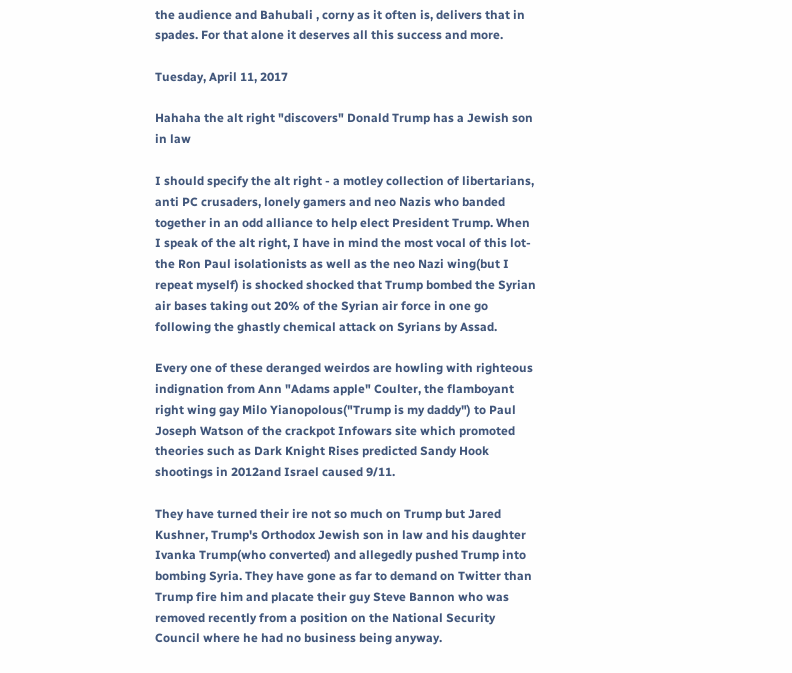the audience and Bahubali , corny as it often is, delivers that in spades. For that alone it deserves all this success and more.

Tuesday, April 11, 2017

Hahaha the alt right "discovers" Donald Trump has a Jewish son in law

I should specify the alt right - a motley collection of libertarians, anti PC crusaders, lonely gamers and neo Nazis who banded together in an odd alliance to help elect President Trump. When I speak of the alt right, I have in mind the most vocal of this lot-the Ron Paul isolationists as well as the neo Nazi wing(but I repeat myself) is shocked shocked that Trump bombed the Syrian air bases taking out 20% of the Syrian air force in one go following the ghastly chemical attack on Syrians by Assad.

Every one of these deranged weirdos are howling with righteous indignation from Ann "Adams apple" Coulter, the flamboyant right wing gay Milo Yianopolous("Trump is my daddy") to Paul Joseph Watson of the crackpot Infowars site which promoted theories such as Dark Knight Rises predicted Sandy Hook shootings in 2012and Israel caused 9/11.

They have turned their ire not so much on Trump but Jared Kushner, Trump's Orthodox Jewish son in law and his daughter Ivanka Trump(who converted) and allegedly pushed Trump into bombing Syria. They have gone as far to demand on Twitter than Trump fire him and placate their guy Steve Bannon who was removed recently from a position on the National Security Council where he had no business being anyway.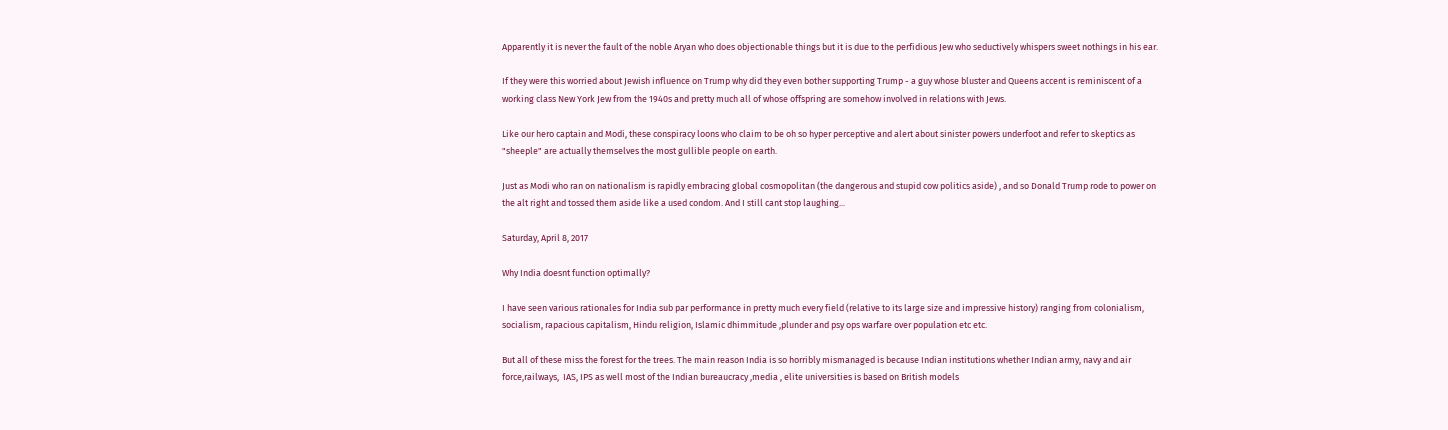Apparently it is never the fault of the noble Aryan who does objectionable things but it is due to the perfidious Jew who seductively whispers sweet nothings in his ear.

If they were this worried about Jewish influence on Trump why did they even bother supporting Trump - a guy whose bluster and Queens accent is reminiscent of a working class New York Jew from the 1940s and pretty much all of whose offspring are somehow involved in relations with Jews.

Like our hero captain and Modi, these conspiracy loons who claim to be oh so hyper perceptive and alert about sinister powers underfoot and refer to skeptics as "sheeple" are actually themselves the most gullible people on earth.

Just as Modi who ran on nationalism is rapidly embracing global cosmopolitan (the dangerous and stupid cow politics aside) , and so Donald Trump rode to power on the alt right and tossed them aside like a used condom. And I still cant stop laughing...

Saturday, April 8, 2017

Why India doesnt function optimally?

I have seen various rationales for India sub par performance in pretty much every field (relative to its large size and impressive history) ranging from colonialism, socialism, rapacious capitalism, Hindu religion, Islamic dhimmitude ,plunder and psy ops warfare over population etc etc.

But all of these miss the forest for the trees. The main reason India is so horribly mismanaged is because Indian institutions whether Indian army, navy and air force,railways,  IAS, IPS as well most of the Indian bureaucracy ,media , elite universities is based on British models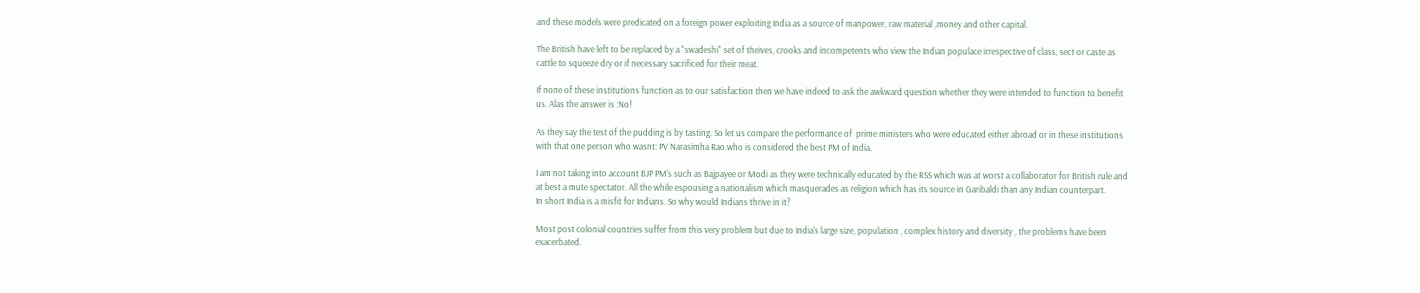and these models were predicated on a foreign power exploiting India as a source of manpower, raw material ,money and other capital.

The British have left to be replaced by a "swadeshi" set of theives, crooks and incompetents who view the Indian populace irrespective of class, sect or caste as cattle to squeeze dry or if necessary sacrificed for their meat.

If none of these institutions function as to our satisfaction then we have indeed to ask the awkward question whether they were intended to function to benefit us. Alas the answer is :No!

As they say the test of the pudding is by tasting. So let us compare the performance of  prime ministers who were educated either abroad or in these institutions with that one person who wasnt: PV Narasimha Rao.who is considered the best PM of India.

I am not taking into account BJP PM's such as Bajpayee or Modi as they were technically educated by the RSS which was at worst a collaborator for British rule and at best a mute spectator. All the while espousing a nationalism which masquerades as religion which has its source in Garibaldi than any Indian counterpart.
In short India is a misfit for Indians. So why would Indians thrive in it?

Most post colonial countries suffer from this very problem but due to India's large size, population , complex history and diversity , the problems have been exacerbated.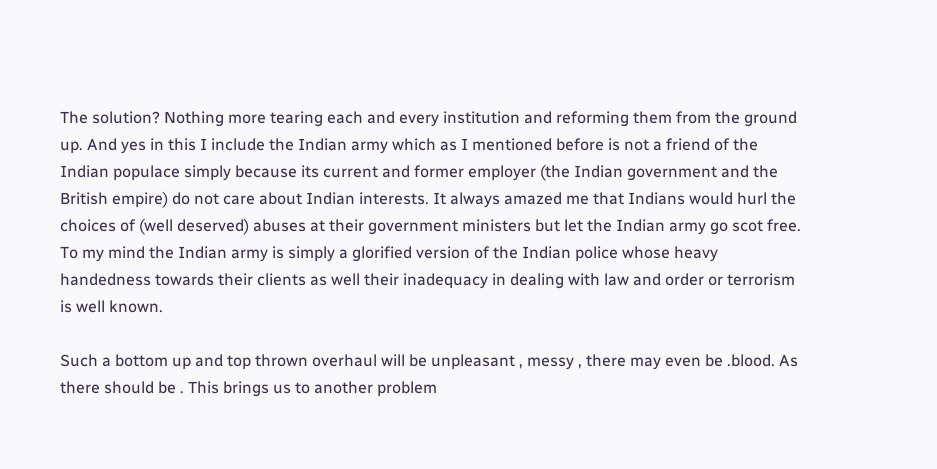The solution? Nothing more tearing each and every institution and reforming them from the ground up. And yes in this I include the Indian army which as I mentioned before is not a friend of the Indian populace simply because its current and former employer (the Indian government and the British empire) do not care about Indian interests. It always amazed me that Indians would hurl the choices of (well deserved) abuses at their government ministers but let the Indian army go scot free.  To my mind the Indian army is simply a glorified version of the Indian police whose heavy handedness towards their clients as well their inadequacy in dealing with law and order or terrorism is well known.

Such a bottom up and top thrown overhaul will be unpleasant , messy , there may even be .blood. As there should be . This brings us to another problem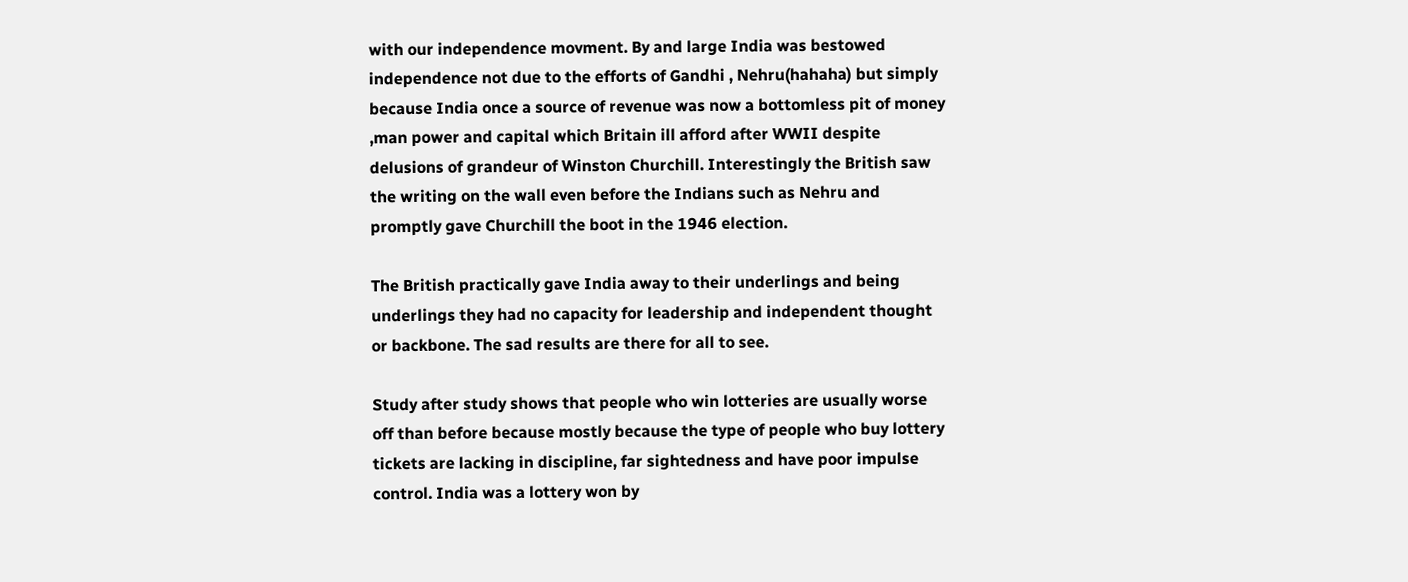with our independence movment. By and large India was bestowed independence not due to the efforts of Gandhi , Nehru(hahaha) but simply because India once a source of revenue was now a bottomless pit of money ,man power and capital which Britain ill afford after WWII despite delusions of grandeur of Winston Churchill. Interestingly the British saw the writing on the wall even before the Indians such as Nehru and promptly gave Churchill the boot in the 1946 election.

The British practically gave India away to their underlings and being underlings they had no capacity for leadership and independent thought or backbone. The sad results are there for all to see.

Study after study shows that people who win lotteries are usually worse off than before because mostly because the type of people who buy lottery tickets are lacking in discipline, far sightedness and have poor impulse control. India was a lottery won by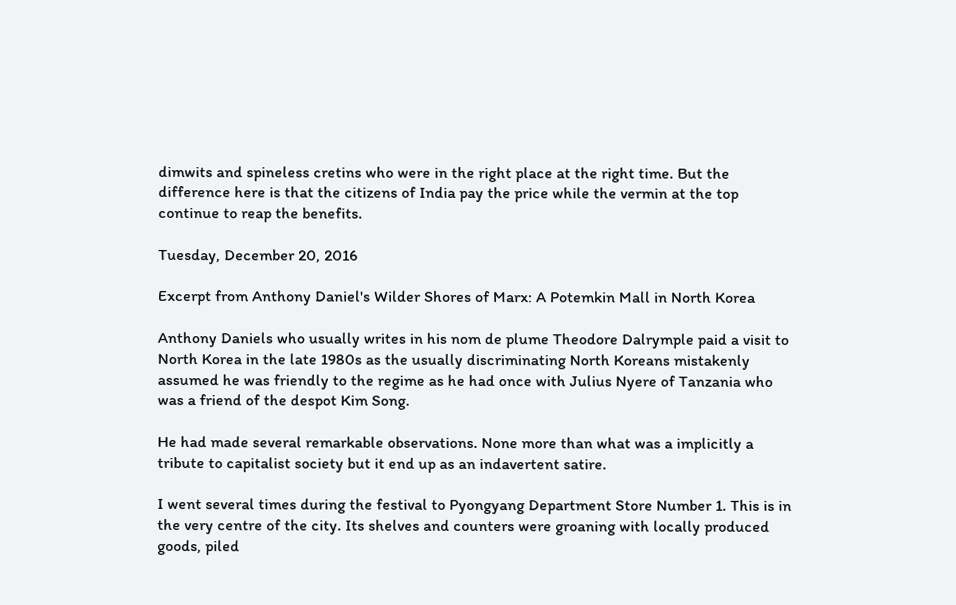dimwits and spineless cretins who were in the right place at the right time. But the difference here is that the citizens of India pay the price while the vermin at the top continue to reap the benefits.

Tuesday, December 20, 2016

Excerpt from Anthony Daniel's Wilder Shores of Marx: A Potemkin Mall in North Korea

Anthony Daniels who usually writes in his nom de plume Theodore Dalrymple paid a visit to North Korea in the late 1980s as the usually discriminating North Koreans mistakenly assumed he was friendly to the regime as he had once with Julius Nyere of Tanzania who was a friend of the despot Kim Song.

He had made several remarkable observations. None more than what was a implicitly a tribute to capitalist society but it end up as an indavertent satire.

I went several times during the festival to Pyongyang Department Store Number 1. This is in the very centre of the city. Its shelves and counters were groaning with locally produced goods, piled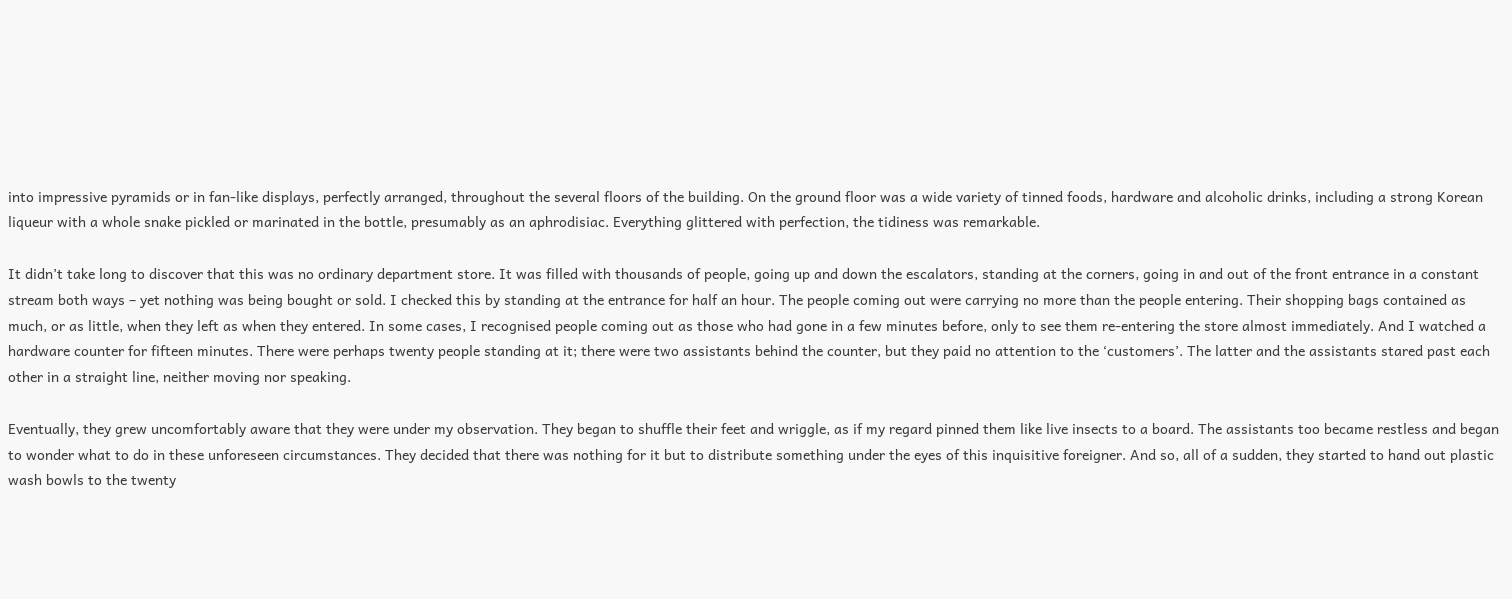into impressive pyramids or in fan-like displays, perfectly arranged, throughout the several floors of the building. On the ground floor was a wide variety of tinned foods, hardware and alcoholic drinks, including a strong Korean liqueur with a whole snake pickled or marinated in the bottle, presumably as an aphrodisiac. Everything glittered with perfection, the tidiness was remarkable.

It didn’t take long to discover that this was no ordinary department store. It was filled with thousands of people, going up and down the escalators, standing at the corners, going in and out of the front entrance in a constant stream both ways – yet nothing was being bought or sold. I checked this by standing at the entrance for half an hour. The people coming out were carrying no more than the people entering. Their shopping bags contained as much, or as little, when they left as when they entered. In some cases, I recognised people coming out as those who had gone in a few minutes before, only to see them re-entering the store almost immediately. And I watched a hardware counter for fifteen minutes. There were perhaps twenty people standing at it; there were two assistants behind the counter, but they paid no attention to the ‘customers’. The latter and the assistants stared past each other in a straight line, neither moving nor speaking.

Eventually, they grew uncomfortably aware that they were under my observation. They began to shuffle their feet and wriggle, as if my regard pinned them like live insects to a board. The assistants too became restless and began to wonder what to do in these unforeseen circumstances. They decided that there was nothing for it but to distribute something under the eyes of this inquisitive foreigner. And so, all of a sudden, they started to hand out plastic wash bowls to the twenty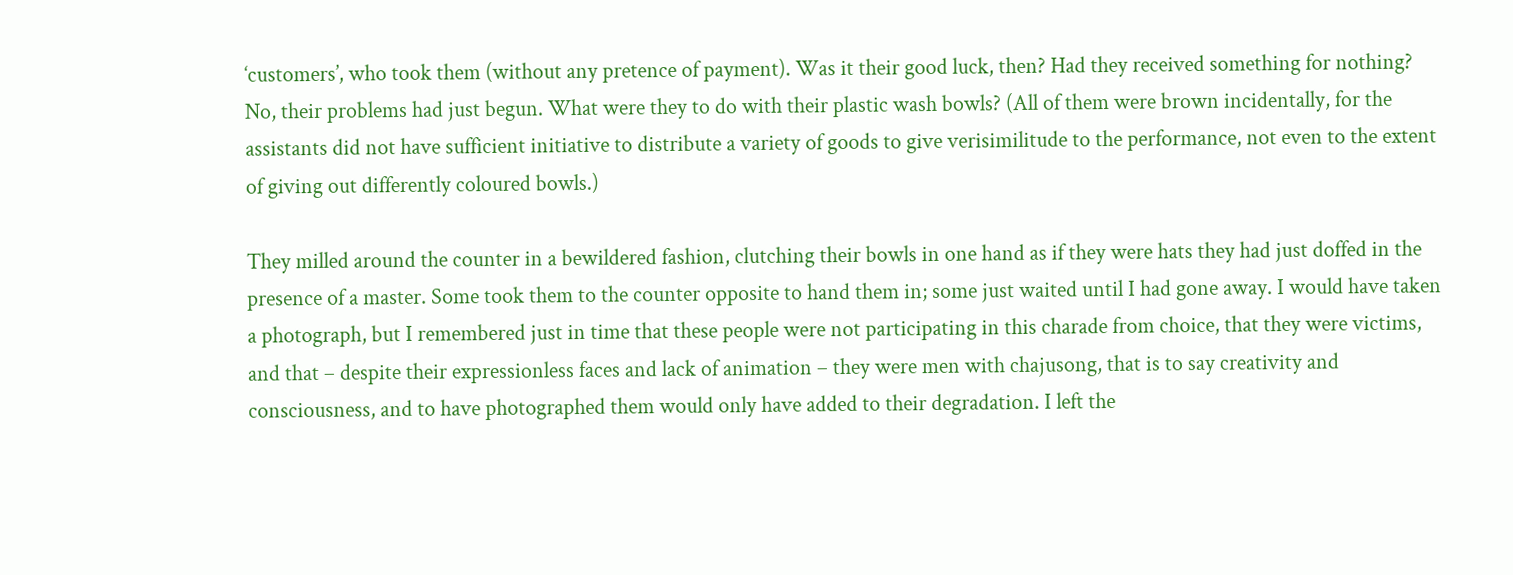‘customers’, who took them (without any pretence of payment). Was it their good luck, then? Had they received something for nothing? No, their problems had just begun. What were they to do with their plastic wash bowls? (All of them were brown incidentally, for the assistants did not have sufficient initiative to distribute a variety of goods to give verisimilitude to the performance, not even to the extent of giving out differently coloured bowls.)

They milled around the counter in a bewildered fashion, clutching their bowls in one hand as if they were hats they had just doffed in the presence of a master. Some took them to the counter opposite to hand them in; some just waited until I had gone away. I would have taken a photograph, but I remembered just in time that these people were not participating in this charade from choice, that they were victims, and that – despite their expressionless faces and lack of animation – they were men with chajusong, that is to say creativity and consciousness, and to have photographed them would only have added to their degradation. I left the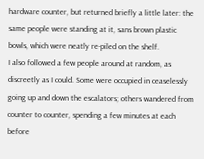hardware counter, but returned briefly a little later: the same people were standing at it, sans brown plastic bowls, which were neatly re-piled on the shelf.
I also followed a few people around at random, as discreetly as I could. Some were occupied in ceaselessly going up and down the escalators; others wandered from counter to counter, spending a few minutes at each before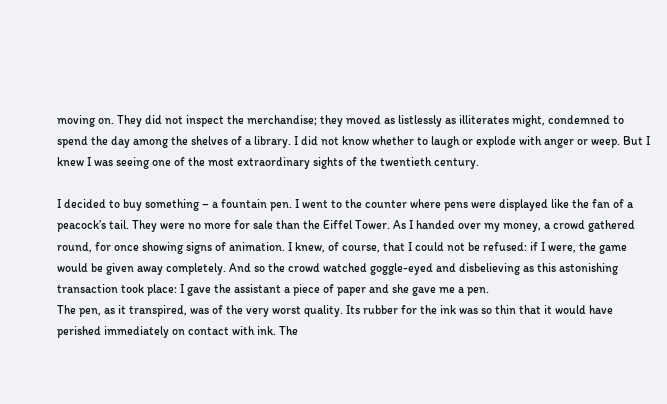moving on. They did not inspect the merchandise; they moved as listlessly as illiterates might, condemned to spend the day among the shelves of a library. I did not know whether to laugh or explode with anger or weep. But I knew I was seeing one of the most extraordinary sights of the twentieth century.

I decided to buy something – a fountain pen. I went to the counter where pens were displayed like the fan of a peacock’s tail. They were no more for sale than the Eiffel Tower. As I handed over my money, a crowd gathered round, for once showing signs of animation. I knew, of course, that I could not be refused: if I were, the game would be given away completely. And so the crowd watched goggle-eyed and disbelieving as this astonishing transaction took place: I gave the assistant a piece of paper and she gave me a pen.
The pen, as it transpired, was of the very worst quality. Its rubber for the ink was so thin that it would have perished immediately on contact with ink. The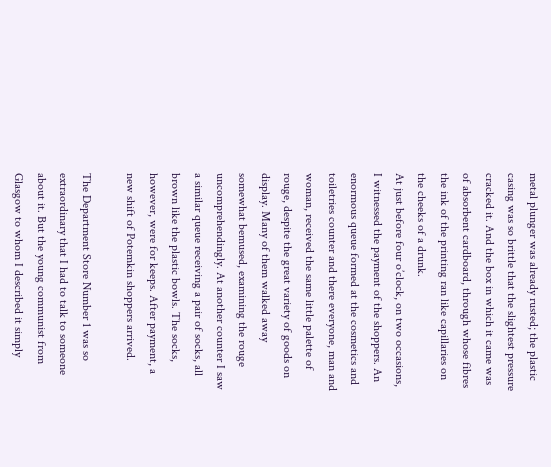metal plunger was already rusted; the plastic casing was so brittle that the slightest pressure cracked it. And the box in which it came was of absorbent cardboard, through whose fibres the ink of the printing ran like capillaries on the cheeks of a drunk.
At just before four o’clock, on two occasions, I witnessed the payment of the shoppers. An enormous queue formed at the cosmetics and toiletries counter and there everyone, man and woman, received the same little palette of rouge, despite the great variety of goods on display. Many of them walked away somewhat bemused, examining the rouge uncomprehendingly. At another counter I saw a similar queue receiving a pair of socks, all brown like the plastic bowls. The socks, however, were for keeps. After payment, a new shift of Potemkin shoppers arrived.

The Department Store Number 1 was so extraordinary that I had to talk to someone about it. But the young communist from Glasgow to whom I described it simply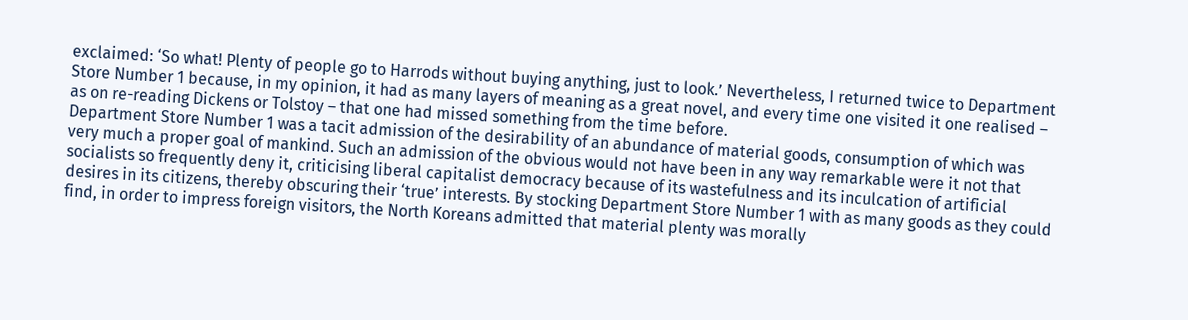exclaimed: ‘So what! Plenty of people go to Harrods without buying anything, just to look.’ Nevertheless, I returned twice to Department Store Number 1 because, in my opinion, it had as many layers of meaning as a great novel, and every time one visited it one realised – as on re-reading Dickens or Tolstoy – that one had missed something from the time before.
Department Store Number 1 was a tacit admission of the desirability of an abundance of material goods, consumption of which was very much a proper goal of mankind. Such an admission of the obvious would not have been in any way remarkable were it not that socialists so frequently deny it, criticising liberal capitalist democracy because of its wastefulness and its inculcation of artificial desires in its citizens, thereby obscuring their ‘true’ interests. By stocking Department Store Number 1 with as many goods as they could find, in order to impress foreign visitors, the North Koreans admitted that material plenty was morally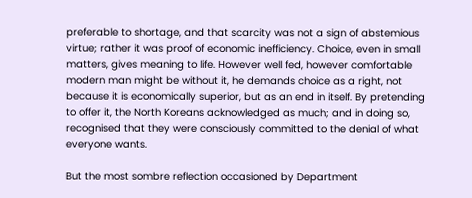preferable to shortage, and that scarcity was not a sign of abstemious virtue; rather it was proof of economic inefficiency. Choice, even in small matters, gives meaning to life. However well fed, however comfortable modern man might be without it, he demands choice as a right, not because it is economically superior, but as an end in itself. By pretending to offer it, the North Koreans acknowledged as much; and in doing so, recognised that they were consciously committed to the denial of what everyone wants.

But the most sombre reflection occasioned by Department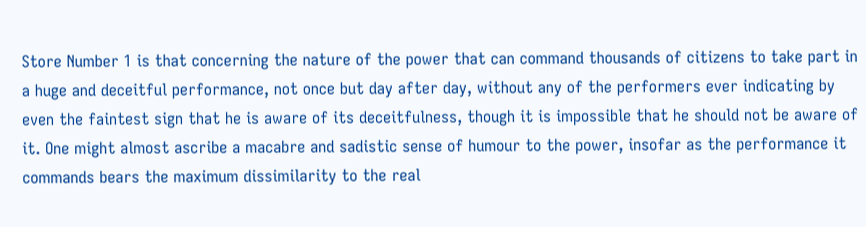Store Number 1 is that concerning the nature of the power that can command thousands of citizens to take part in a huge and deceitful performance, not once but day after day, without any of the performers ever indicating by even the faintest sign that he is aware of its deceitfulness, though it is impossible that he should not be aware of it. One might almost ascribe a macabre and sadistic sense of humour to the power, insofar as the performance it commands bears the maximum dissimilarity to the real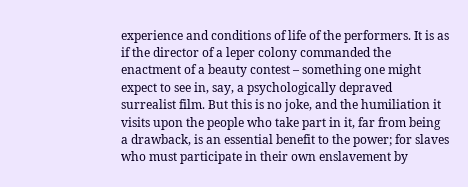experience and conditions of life of the performers. It is as if the director of a leper colony commanded the enactment of a beauty contest – something one might expect to see in, say, a psychologically depraved surrealist film. But this is no joke, and the humiliation it visits upon the people who take part in it, far from being a drawback, is an essential benefit to the power; for slaves who must participate in their own enslavement by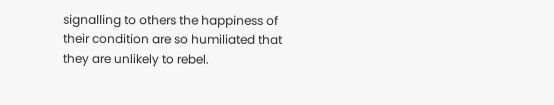signalling to others the happiness of their condition are so humiliated that they are unlikely to rebel.